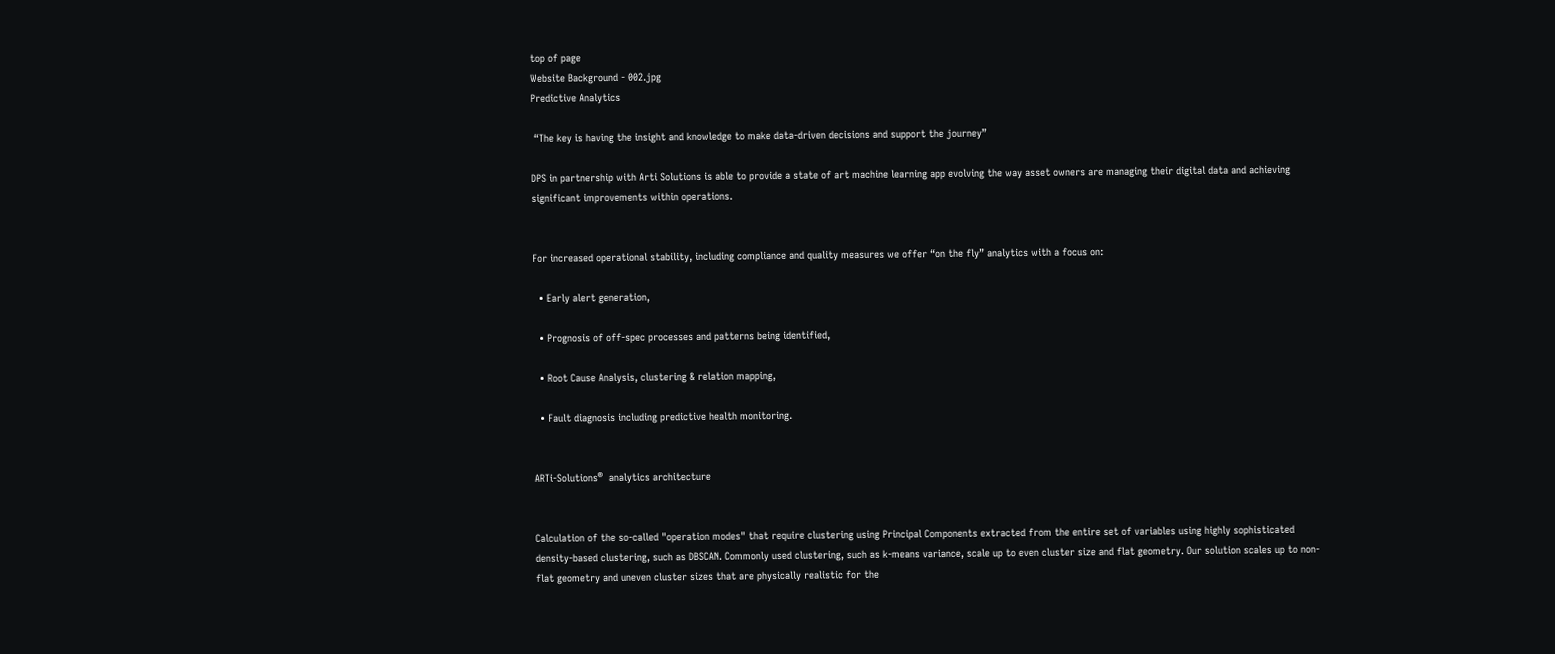top of page
Website Background - 002.jpg
Predictive Analytics

 “The key is having the insight and knowledge to make data-driven decisions and support the journey”

DPS in partnership with Arti Solutions is able to provide a state of art machine learning app evolving the way asset owners are managing their digital data and achieving significant improvements within operations.


For increased operational stability, including compliance and quality measures we offer “on the fly” analytics with a focus on:

  • Early alert generation,

  • Prognosis of off-spec processes and patterns being identified,

  • Root Cause Analysis, clustering & relation mapping,

  • Fault diagnosis including predictive health monitoring.


ARTi-Solutions®  analytics architecture


Calculation of the so-called "operation modes" that require clustering using Principal Components extracted from the entire set of variables using highly sophisticated density-based clustering, such as DBSCAN. Commonly used clustering, such as k-means variance, scale up to even cluster size and flat geometry. Our solution scales up to non-flat geometry and uneven cluster sizes that are physically realistic for the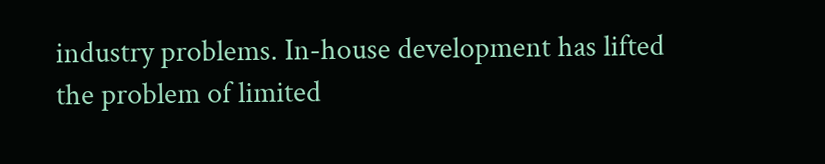industry problems. In-house development has lifted the problem of limited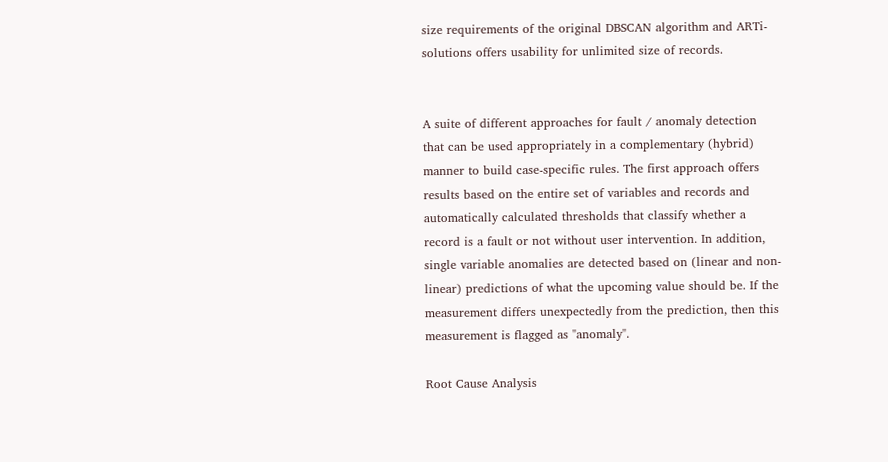size requirements of the original DBSCAN algorithm and ARTi-solutions offers usability for unlimited size of records.


A suite of different approaches for fault / anomaly detection that can be used appropriately in a complementary (hybrid) manner to build case-specific rules. The first approach offers results based on the entire set of variables and records and automatically calculated thresholds that classify whether a record is a fault or not without user intervention. In addition, single variable anomalies are detected based on (linear and non-linear) predictions of what the upcoming value should be. If the measurement differs unexpectedly from the prediction, then this measurement is flagged as "anomaly".

Root Cause Analysis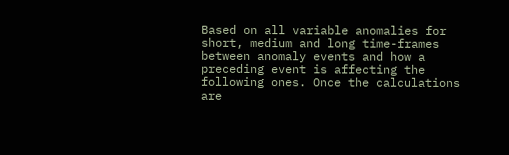Based on all variable anomalies for short, medium and long time-frames between anomaly events and how a preceding event is affecting the following ones. Once the calculations are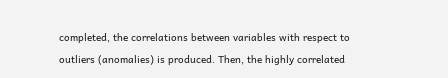completed, the correlations between variables with respect to outliers (anomalies) is produced. Then, the highly correlated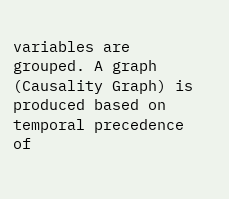variables are grouped. A graph (Causality Graph) is produced based on temporal precedence of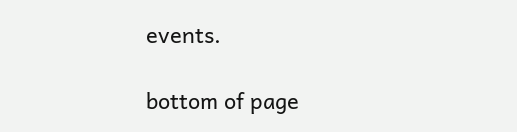events.

bottom of page